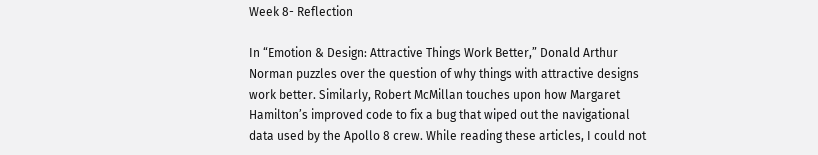Week 8- Reflection

In “Emotion & Design: Attractive Things Work Better,” Donald Arthur Norman puzzles over the question of why things with attractive designs work better. Similarly, Robert McMillan touches upon how Margaret Hamilton’s improved code to fix a bug that wiped out the navigational data used by the Apollo 8 crew. While reading these articles, I could not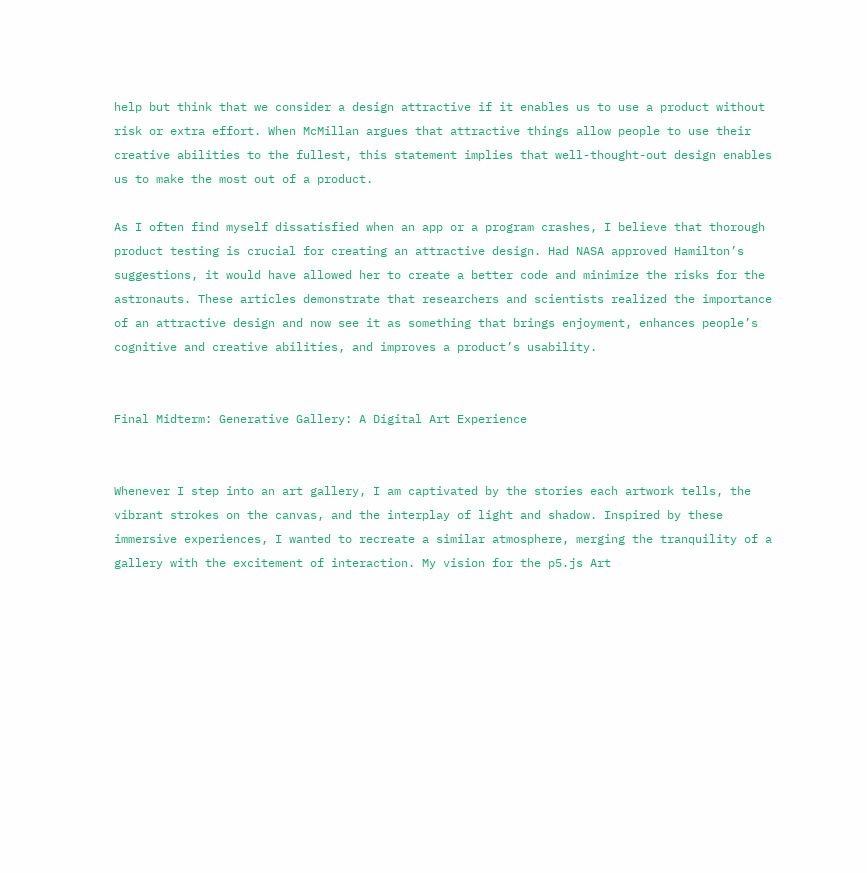help but think that we consider a design attractive if it enables us to use a product without risk or extra effort. When McMillan argues that attractive things allow people to use their creative abilities to the fullest, this statement implies that well-thought-out design enables us to make the most out of a product.

As I often find myself dissatisfied when an app or a program crashes, I believe that thorough product testing is crucial for creating an attractive design. Had NASA approved Hamilton’s suggestions, it would have allowed her to create a better code and minimize the risks for the astronauts. These articles demonstrate that researchers and scientists realized the importance of an attractive design and now see it as something that brings enjoyment, enhances people’s cognitive and creative abilities, and improves a product’s usability.


Final Midterm: Generative Gallery: A Digital Art Experience


Whenever I step into an art gallery, I am captivated by the stories each artwork tells, the vibrant strokes on the canvas, and the interplay of light and shadow. Inspired by these immersive experiences, I wanted to recreate a similar atmosphere, merging the tranquility of a gallery with the excitement of interaction. My vision for the p5.js Art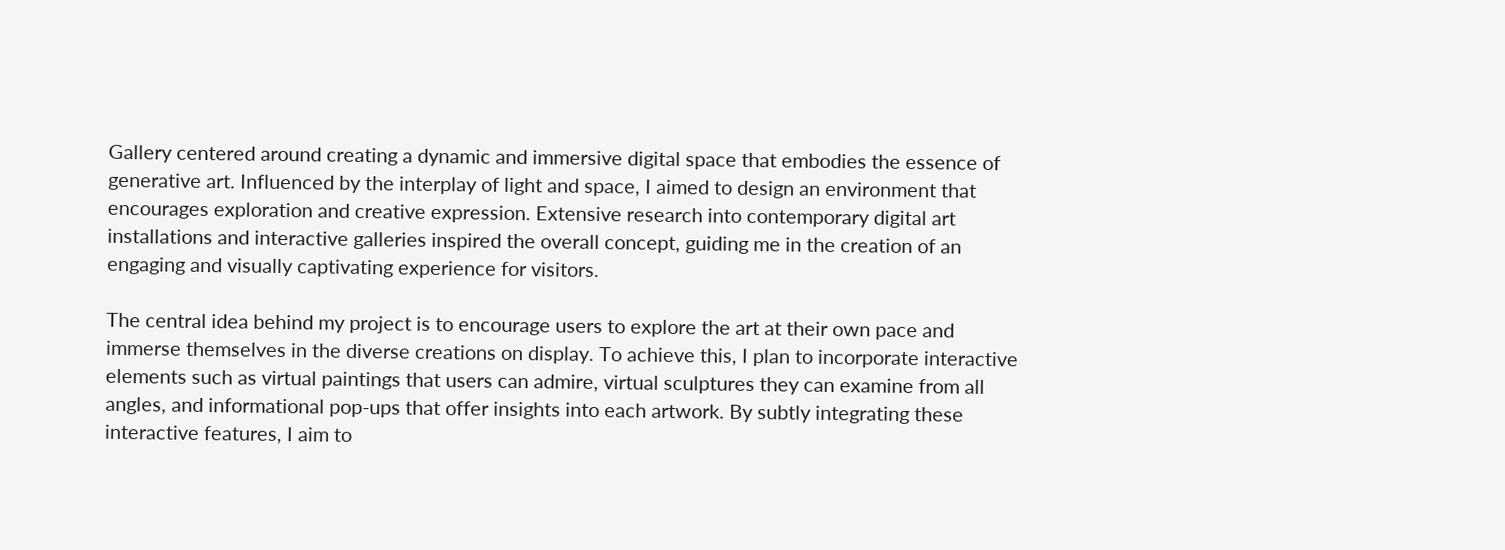Gallery centered around creating a dynamic and immersive digital space that embodies the essence of generative art. Influenced by the interplay of light and space, I aimed to design an environment that encourages exploration and creative expression. Extensive research into contemporary digital art installations and interactive galleries inspired the overall concept, guiding me in the creation of an engaging and visually captivating experience for visitors.

The central idea behind my project is to encourage users to explore the art at their own pace and immerse themselves in the diverse creations on display. To achieve this, I plan to incorporate interactive elements such as virtual paintings that users can admire, virtual sculptures they can examine from all angles, and informational pop-ups that offer insights into each artwork. By subtly integrating these interactive features, I aim to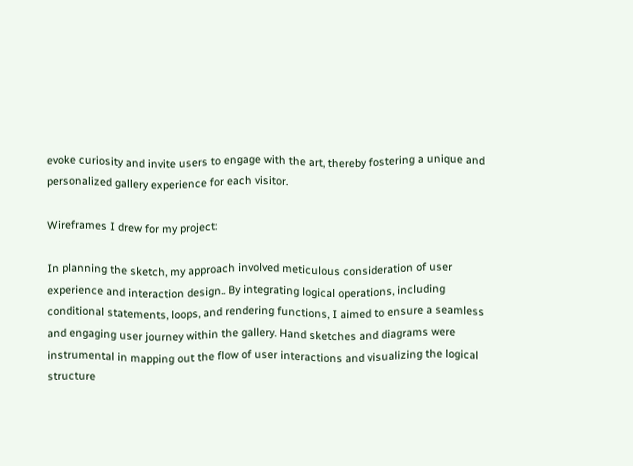evoke curiosity and invite users to engage with the art, thereby fostering a unique and personalized gallery experience for each visitor.

Wireframes I drew for my project:

In planning the sketch, my approach involved meticulous consideration of user experience and interaction design.. By integrating logical operations, including conditional statements, loops, and rendering functions, I aimed to ensure a seamless and engaging user journey within the gallery. Hand sketches and diagrams were instrumental in mapping out the flow of user interactions and visualizing the logical structure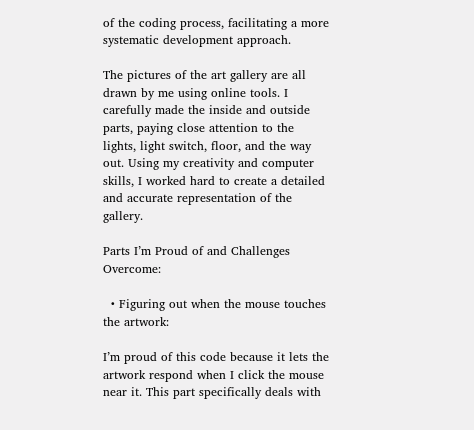of the coding process, facilitating a more systematic development approach.

The pictures of the art gallery are all drawn by me using online tools. I carefully made the inside and outside parts, paying close attention to the lights, light switch, floor, and the way out. Using my creativity and computer skills, I worked hard to create a detailed and accurate representation of the gallery.

Parts I’m Proud of and Challenges Overcome:

  • Figuring out when the mouse touches the artwork:

I’m proud of this code because it lets the artwork respond when I click the mouse near it. This part specifically deals with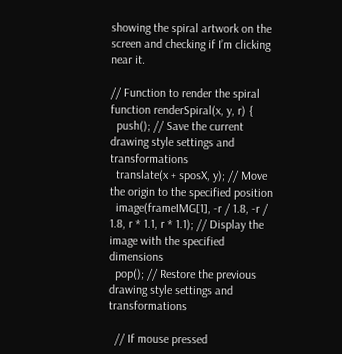showing the spiral artwork on the screen and checking if I’m clicking near it.

// Function to render the spiral
function renderSpiral(x, y, r) {
  push(); // Save the current drawing style settings and transformations
  translate(x + sposX, y); // Move the origin to the specified position
  image(frameIMG[1], -r / 1.8, -r / 1.8, r * 1.1, r * 1.1); // Display the image with the specified dimensions
  pop(); // Restore the previous drawing style settings and transformations

  // If mouse pressed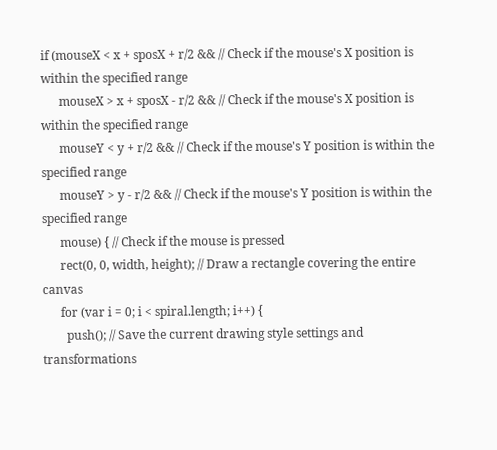if (mouseX < x + sposX + r/2 && // Check if the mouse's X position is within the specified range
      mouseX > x + sposX - r/2 && // Check if the mouse's X position is within the specified range
      mouseY < y + r/2 && // Check if the mouse's Y position is within the specified range
      mouseY > y - r/2 && // Check if the mouse's Y position is within the specified range
      mouse) { // Check if the mouse is pressed
      rect(0, 0, width, height); // Draw a rectangle covering the entire canvas
      for (var i = 0; i < spiral.length; i++) {
        push(); // Save the current drawing style settings and transformations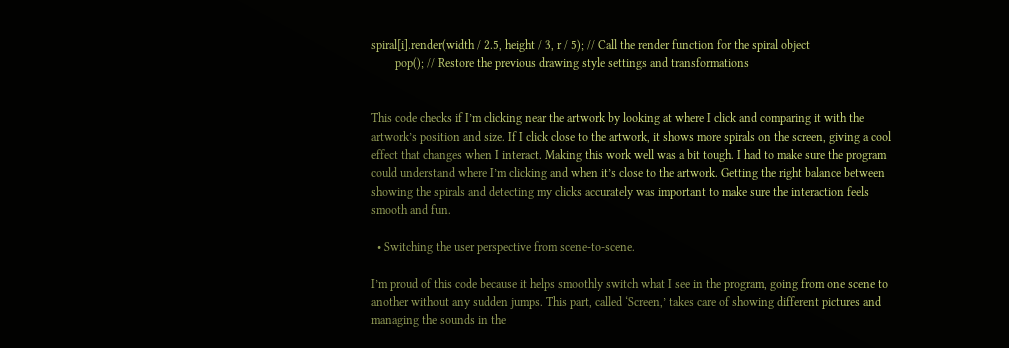spiral[i].render(width / 2.5, height / 3, r / 5); // Call the render function for the spiral object
        pop(); // Restore the previous drawing style settings and transformations


This code checks if I’m clicking near the artwork by looking at where I click and comparing it with the artwork’s position and size. If I click close to the artwork, it shows more spirals on the screen, giving a cool effect that changes when I interact. Making this work well was a bit tough. I had to make sure the program could understand where I’m clicking and when it’s close to the artwork. Getting the right balance between showing the spirals and detecting my clicks accurately was important to make sure the interaction feels smooth and fun.

  • Switching the user perspective from scene-to-scene.

I’m proud of this code because it helps smoothly switch what I see in the program, going from one scene to another without any sudden jumps. This part, called ‘Screen,’ takes care of showing different pictures and managing the sounds in the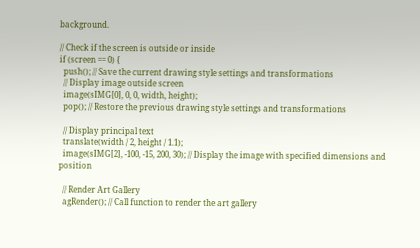background.

// Check if the screen is outside or inside
if (screen == 0) {
  push(); // Save the current drawing style settings and transformations
  // Display image outside screen
  image(sIMG[0], 0, 0, width, height);
  pop(); // Restore the previous drawing style settings and transformations

  // Display principal text
  translate(width / 2, height / 1.1);
  image(sIMG[2], -100, -15, 200, 30); // Display the image with specified dimensions and position

  // Render Art Gallery
  agRender(); // Call function to render the art gallery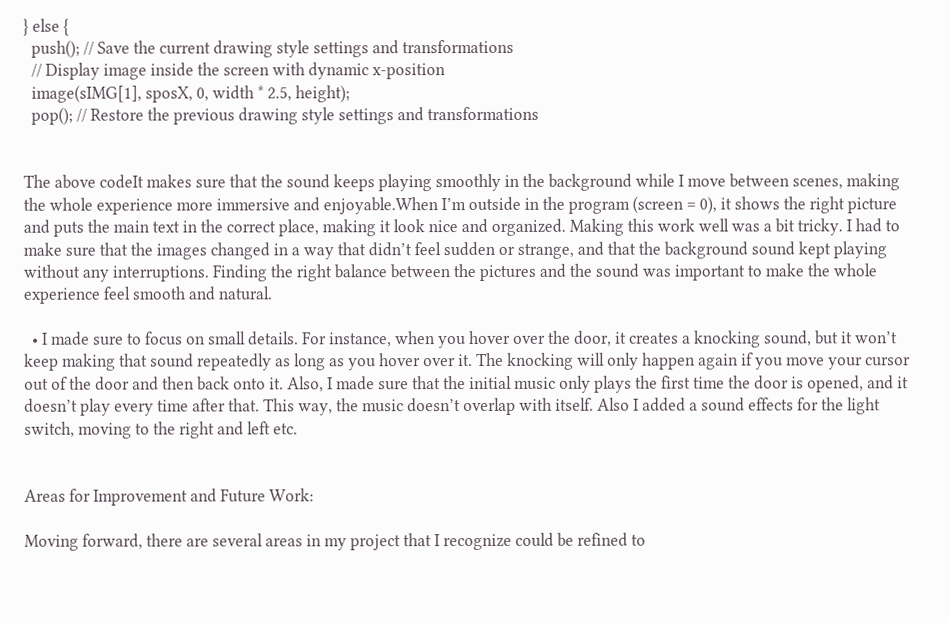} else {
  push(); // Save the current drawing style settings and transformations
  // Display image inside the screen with dynamic x-position
  image(sIMG[1], sposX, 0, width * 2.5, height);
  pop(); // Restore the previous drawing style settings and transformations


The above codeIt makes sure that the sound keeps playing smoothly in the background while I move between scenes, making the whole experience more immersive and enjoyable.When I’m outside in the program (screen = 0), it shows the right picture and puts the main text in the correct place, making it look nice and organized. Making this work well was a bit tricky. I had to make sure that the images changed in a way that didn’t feel sudden or strange, and that the background sound kept playing without any interruptions. Finding the right balance between the pictures and the sound was important to make the whole experience feel smooth and natural.

  • I made sure to focus on small details. For instance, when you hover over the door, it creates a knocking sound, but it won’t keep making that sound repeatedly as long as you hover over it. The knocking will only happen again if you move your cursor out of the door and then back onto it. Also, I made sure that the initial music only plays the first time the door is opened, and it doesn’t play every time after that. This way, the music doesn’t overlap with itself. Also I added a sound effects for the light switch, moving to the right and left etc.


Areas for Improvement and Future Work:

Moving forward, there are several areas in my project that I recognize could be refined to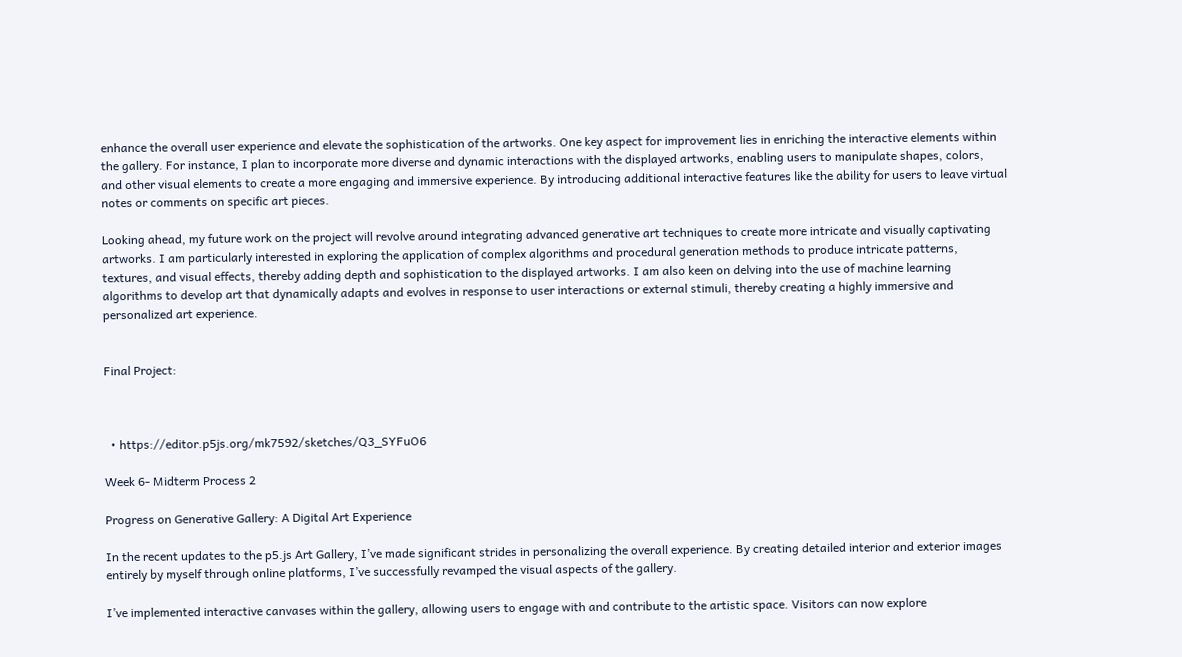enhance the overall user experience and elevate the sophistication of the artworks. One key aspect for improvement lies in enriching the interactive elements within the gallery. For instance, I plan to incorporate more diverse and dynamic interactions with the displayed artworks, enabling users to manipulate shapes, colors, and other visual elements to create a more engaging and immersive experience. By introducing additional interactive features like the ability for users to leave virtual notes or comments on specific art pieces.

Looking ahead, my future work on the project will revolve around integrating advanced generative art techniques to create more intricate and visually captivating artworks. I am particularly interested in exploring the application of complex algorithms and procedural generation methods to produce intricate patterns, textures, and visual effects, thereby adding depth and sophistication to the displayed artworks. I am also keen on delving into the use of machine learning algorithms to develop art that dynamically adapts and evolves in response to user interactions or external stimuli, thereby creating a highly immersive and personalized art experience.


Final Project:



  • https://editor.p5js.org/mk7592/sketches/Q3_SYFuO6

Week 6- Midterm Process 2

Progress on Generative Gallery: A Digital Art Experience

In the recent updates to the p5.js Art Gallery, I’ve made significant strides in personalizing the overall experience. By creating detailed interior and exterior images entirely by myself through online platforms, I’ve successfully revamped the visual aspects of the gallery.

I’ve implemented interactive canvases within the gallery, allowing users to engage with and contribute to the artistic space. Visitors can now explore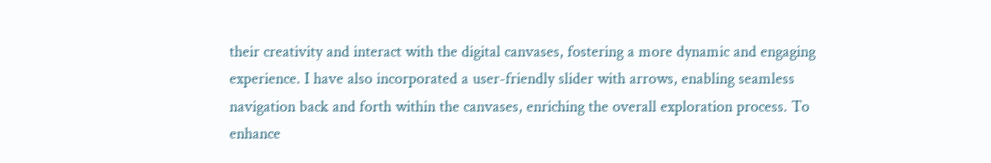their creativity and interact with the digital canvases, fostering a more dynamic and engaging experience. I have also incorporated a user-friendly slider with arrows, enabling seamless navigation back and forth within the canvases, enriching the overall exploration process. To enhance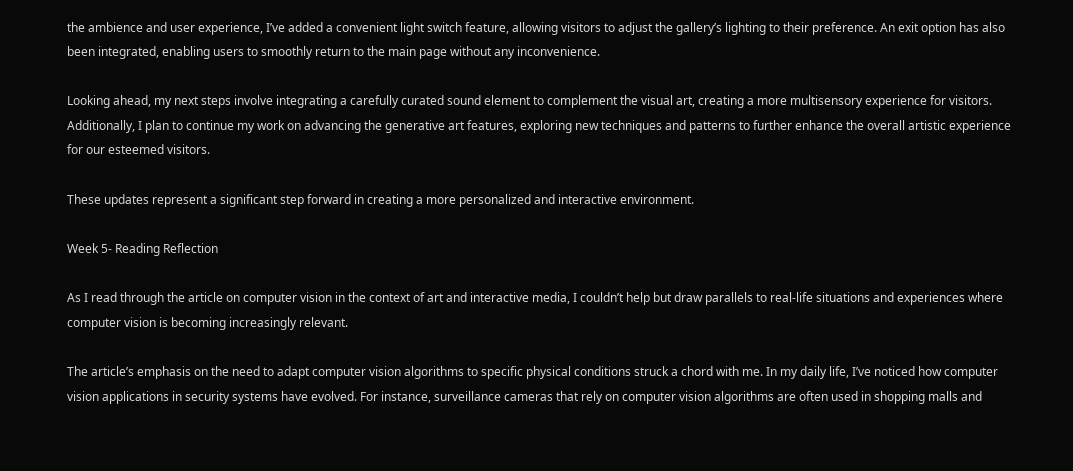the ambience and user experience, I’ve added a convenient light switch feature, allowing visitors to adjust the gallery’s lighting to their preference. An exit option has also been integrated, enabling users to smoothly return to the main page without any inconvenience.

Looking ahead, my next steps involve integrating a carefully curated sound element to complement the visual art, creating a more multisensory experience for visitors. Additionally, I plan to continue my work on advancing the generative art features, exploring new techniques and patterns to further enhance the overall artistic experience for our esteemed visitors.

These updates represent a significant step forward in creating a more personalized and interactive environment.

Week 5- Reading Reflection

As I read through the article on computer vision in the context of art and interactive media, I couldn’t help but draw parallels to real-life situations and experiences where computer vision is becoming increasingly relevant.

The article’s emphasis on the need to adapt computer vision algorithms to specific physical conditions struck a chord with me. In my daily life, I’ve noticed how computer vision applications in security systems have evolved. For instance, surveillance cameras that rely on computer vision algorithms are often used in shopping malls and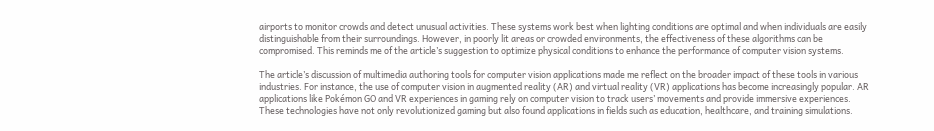airports to monitor crowds and detect unusual activities. These systems work best when lighting conditions are optimal and when individuals are easily distinguishable from their surroundings. However, in poorly lit areas or crowded environments, the effectiveness of these algorithms can be compromised. This reminds me of the article’s suggestion to optimize physical conditions to enhance the performance of computer vision systems.

The article’s discussion of multimedia authoring tools for computer vision applications made me reflect on the broader impact of these tools in various industries. For instance, the use of computer vision in augmented reality (AR) and virtual reality (VR) applications has become increasingly popular. AR applications like Pokémon GO and VR experiences in gaming rely on computer vision to track users’ movements and provide immersive experiences. These technologies have not only revolutionized gaming but also found applications in fields such as education, healthcare, and training simulations.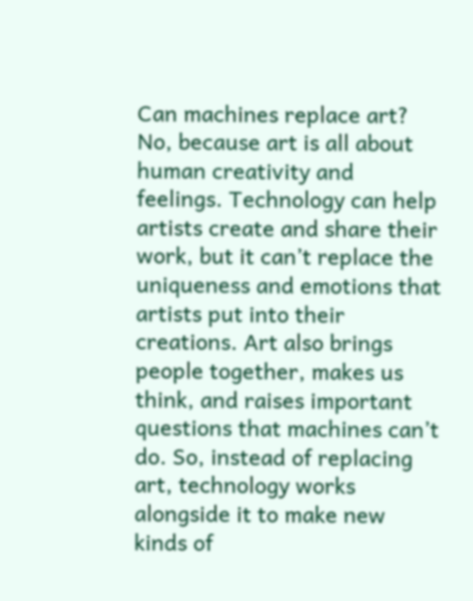Can machines replace art? No, because art is all about human creativity and feelings. Technology can help artists create and share their work, but it can’t replace the uniqueness and emotions that artists put into their creations. Art also brings people together, makes us think, and raises important questions that machines can’t do. So, instead of replacing art, technology works alongside it to make new kinds of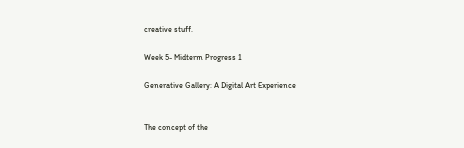creative stuff.

Week 5- Midterm Progress 1

Generative Gallery: A Digital Art Experience


The concept of the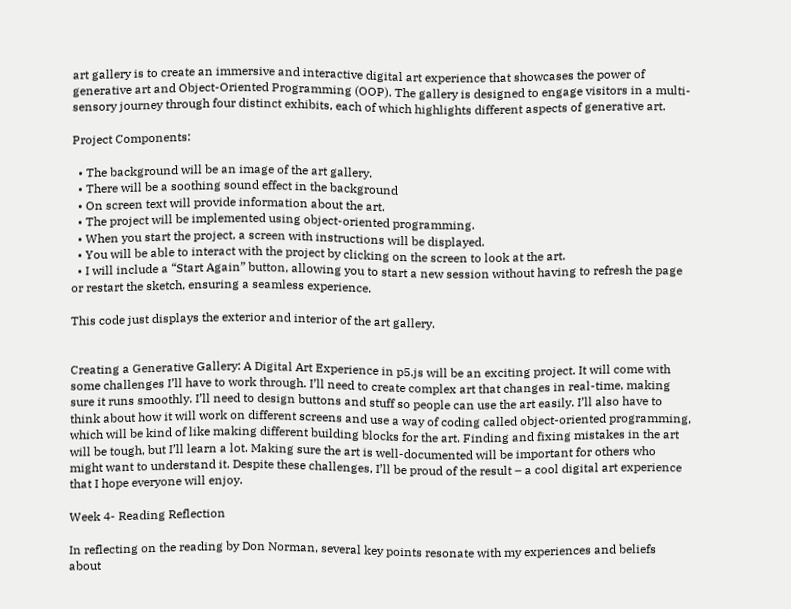art gallery is to create an immersive and interactive digital art experience that showcases the power of generative art and Object-Oriented Programming (OOP). The gallery is designed to engage visitors in a multi-sensory journey through four distinct exhibits, each of which highlights different aspects of generative art.

Project Components:

  • The background will be an image of the art gallery.
  • There will be a soothing sound effect in the background
  • On screen text will provide information about the art.
  • The project will be implemented using object-oriented programming.
  • When you start the project, a screen with instructions will be displayed.
  • You will be able to interact with the project by clicking on the screen to look at the art.
  • I will include a “Start Again” button, allowing you to start a new session without having to refresh the page or restart the sketch, ensuring a seamless experience.

This code just displays the exterior and interior of the art gallery.


Creating a Generative Gallery: A Digital Art Experience in p5.js will be an exciting project. It will come with some challenges I’ll have to work through. I’ll need to create complex art that changes in real-time, making sure it runs smoothly. I’ll need to design buttons and stuff so people can use the art easily. I’ll also have to think about how it will work on different screens and use a way of coding called object-oriented programming, which will be kind of like making different building blocks for the art. Finding and fixing mistakes in the art will be tough, but I’ll learn a lot. Making sure the art is well-documented will be important for others who might want to understand it. Despite these challenges, I’ll be proud of the result – a cool digital art experience that I hope everyone will enjoy.

Week 4- Reading Reflection

In reflecting on the reading by Don Norman, several key points resonate with my experiences and beliefs about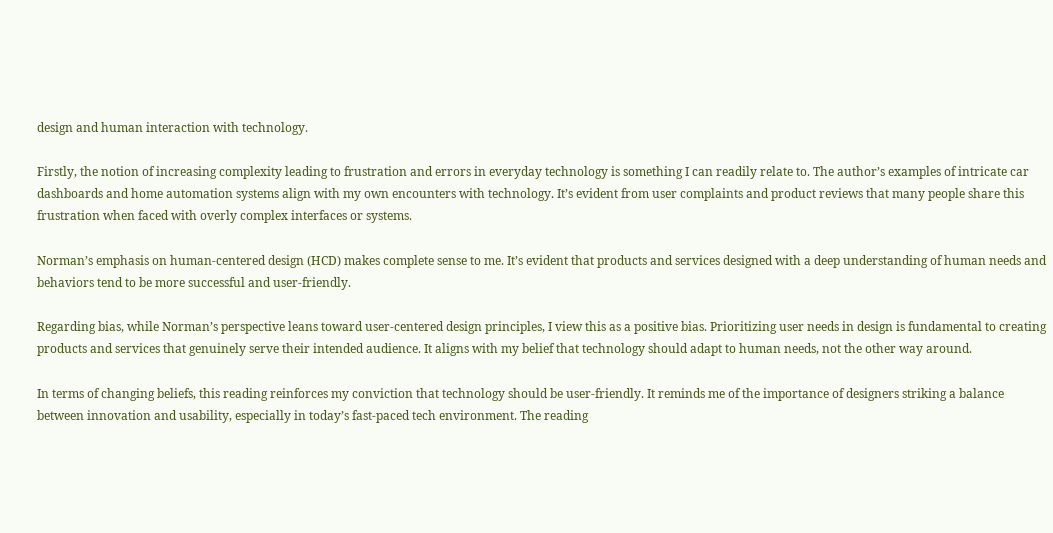design and human interaction with technology.

Firstly, the notion of increasing complexity leading to frustration and errors in everyday technology is something I can readily relate to. The author’s examples of intricate car dashboards and home automation systems align with my own encounters with technology. It’s evident from user complaints and product reviews that many people share this frustration when faced with overly complex interfaces or systems.

Norman’s emphasis on human-centered design (HCD) makes complete sense to me. It’s evident that products and services designed with a deep understanding of human needs and behaviors tend to be more successful and user-friendly.

Regarding bias, while Norman’s perspective leans toward user-centered design principles, I view this as a positive bias. Prioritizing user needs in design is fundamental to creating products and services that genuinely serve their intended audience. It aligns with my belief that technology should adapt to human needs, not the other way around.

In terms of changing beliefs, this reading reinforces my conviction that technology should be user-friendly. It reminds me of the importance of designers striking a balance between innovation and usability, especially in today’s fast-paced tech environment. The reading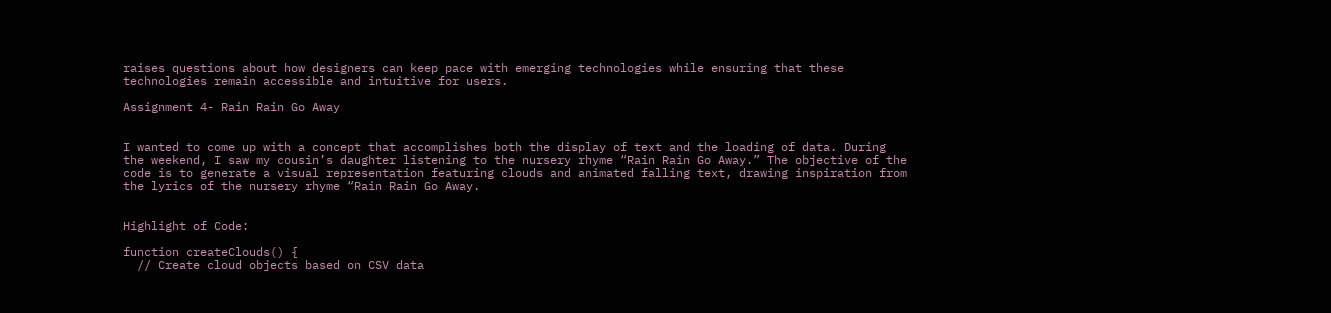raises questions about how designers can keep pace with emerging technologies while ensuring that these technologies remain accessible and intuitive for users.

Assignment 4- Rain Rain Go Away


I wanted to come up with a concept that accomplishes both the display of text and the loading of data. During the weekend, I saw my cousin’s daughter listening to the nursery rhyme “Rain Rain Go Away.” The objective of the code is to generate a visual representation featuring clouds and animated falling text, drawing inspiration from the lyrics of the nursery rhyme “Rain Rain Go Away.


Highlight of Code:

function createClouds() {
  // Create cloud objects based on CSV data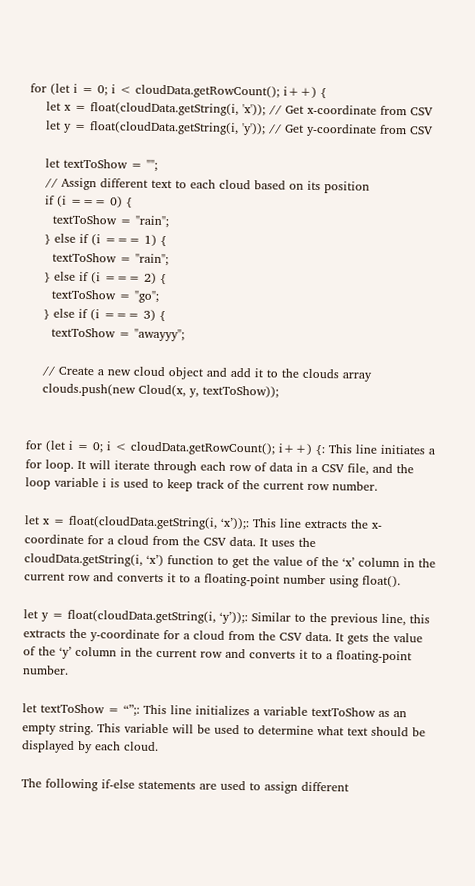for (let i = 0; i < cloudData.getRowCount(); i++) {
    let x = float(cloudData.getString(i, 'x')); // Get x-coordinate from CSV
    let y = float(cloudData.getString(i, 'y')); // Get y-coordinate from CSV

    let textToShow = "";
    // Assign different text to each cloud based on its position
    if (i === 0) {
      textToShow = "rain";
    } else if (i === 1) {
      textToShow = "rain";
    } else if (i === 2) {
      textToShow = "go";
    } else if (i === 3) {
      textToShow = "awayyy";

    // Create a new cloud object and add it to the clouds array
    clouds.push(new Cloud(x, y, textToShow));


for (let i = 0; i < cloudData.getRowCount(); i++) {: This line initiates a for loop. It will iterate through each row of data in a CSV file, and the loop variable i is used to keep track of the current row number.

let x = float(cloudData.getString(i, ‘x’));: This line extracts the x-coordinate for a cloud from the CSV data. It uses the cloudData.getString(i, ‘x’) function to get the value of the ‘x’ column in the current row and converts it to a floating-point number using float().

let y = float(cloudData.getString(i, ‘y’));: Similar to the previous line, this extracts the y-coordinate for a cloud from the CSV data. It gets the value of the ‘y’ column in the current row and converts it to a floating-point number.

let textToShow = “”;: This line initializes a variable textToShow as an empty string. This variable will be used to determine what text should be displayed by each cloud.

The following if-else statements are used to assign different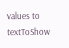values to textToShow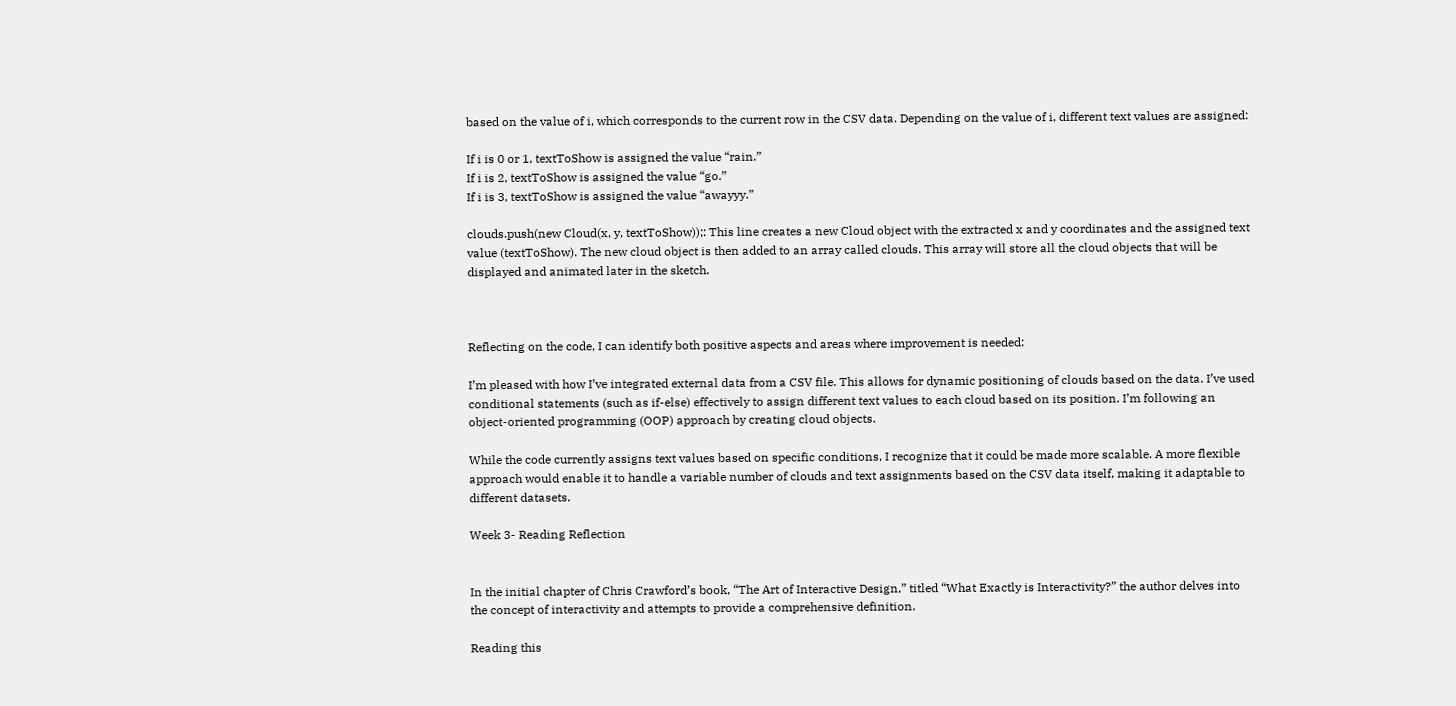based on the value of i, which corresponds to the current row in the CSV data. Depending on the value of i, different text values are assigned:

If i is 0 or 1, textToShow is assigned the value “rain.”
If i is 2, textToShow is assigned the value “go.”
If i is 3, textToShow is assigned the value “awayyy.”

clouds.push(new Cloud(x, y, textToShow));: This line creates a new Cloud object with the extracted x and y coordinates and the assigned text value (textToShow). The new cloud object is then added to an array called clouds. This array will store all the cloud objects that will be displayed and animated later in the sketch.



Reflecting on the code, I can identify both positive aspects and areas where improvement is needed:

I’m pleased with how I’ve integrated external data from a CSV file. This allows for dynamic positioning of clouds based on the data. I’ve used conditional statements (such as if-else) effectively to assign different text values to each cloud based on its position. I’m following an object-oriented programming (OOP) approach by creating cloud objects.

While the code currently assigns text values based on specific conditions, I recognize that it could be made more scalable. A more flexible approach would enable it to handle a variable number of clouds and text assignments based on the CSV data itself, making it adaptable to different datasets.

Week 3- Reading Reflection


In the initial chapter of Chris Crawford’s book, “The Art of Interactive Design,” titled “What Exactly is Interactivity?” the author delves into the concept of interactivity and attempts to provide a comprehensive definition.

Reading this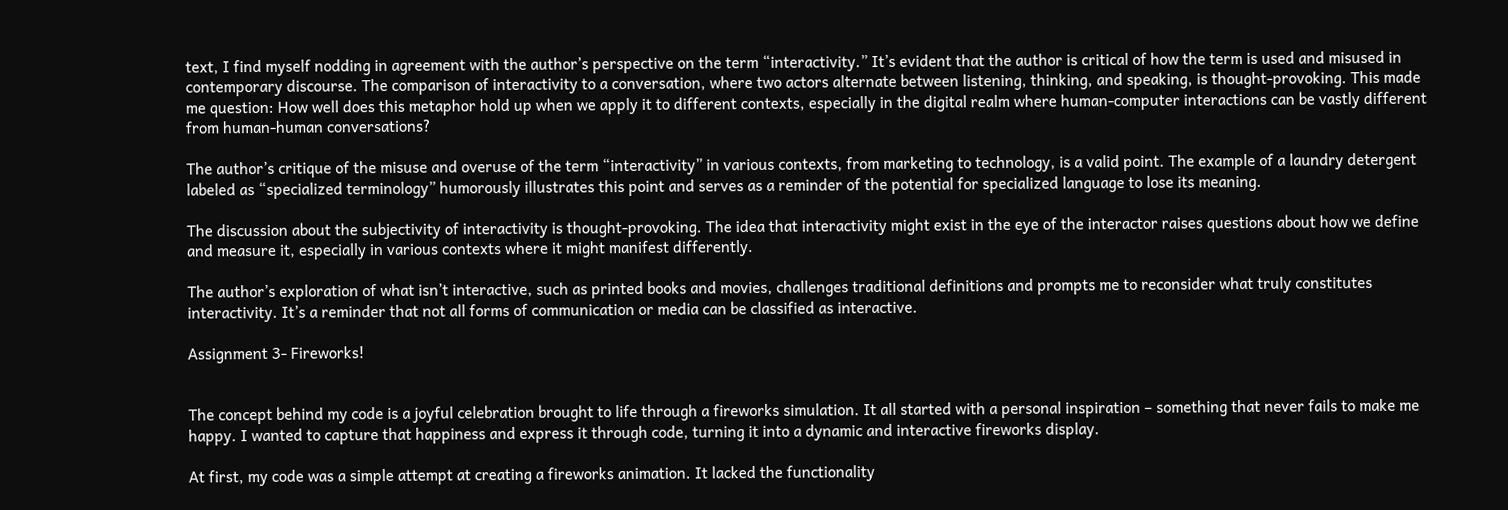text, I find myself nodding in agreement with the author’s perspective on the term “interactivity.” It’s evident that the author is critical of how the term is used and misused in contemporary discourse. The comparison of interactivity to a conversation, where two actors alternate between listening, thinking, and speaking, is thought-provoking. This made me question: How well does this metaphor hold up when we apply it to different contexts, especially in the digital realm where human-computer interactions can be vastly different from human-human conversations?

The author’s critique of the misuse and overuse of the term “interactivity” in various contexts, from marketing to technology, is a valid point. The example of a laundry detergent labeled as “specialized terminology” humorously illustrates this point and serves as a reminder of the potential for specialized language to lose its meaning.

The discussion about the subjectivity of interactivity is thought-provoking. The idea that interactivity might exist in the eye of the interactor raises questions about how we define and measure it, especially in various contexts where it might manifest differently.

The author’s exploration of what isn’t interactive, such as printed books and movies, challenges traditional definitions and prompts me to reconsider what truly constitutes interactivity. It’s a reminder that not all forms of communication or media can be classified as interactive.

Assignment 3- Fireworks!


The concept behind my code is a joyful celebration brought to life through a fireworks simulation. It all started with a personal inspiration – something that never fails to make me happy. I wanted to capture that happiness and express it through code, turning it into a dynamic and interactive fireworks display.

At first, my code was a simple attempt at creating a fireworks animation. It lacked the functionality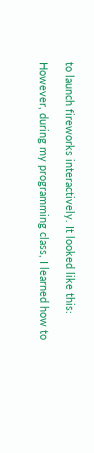to launch fireworks interactively. It looked like this:

However, during my programming class, I learned how to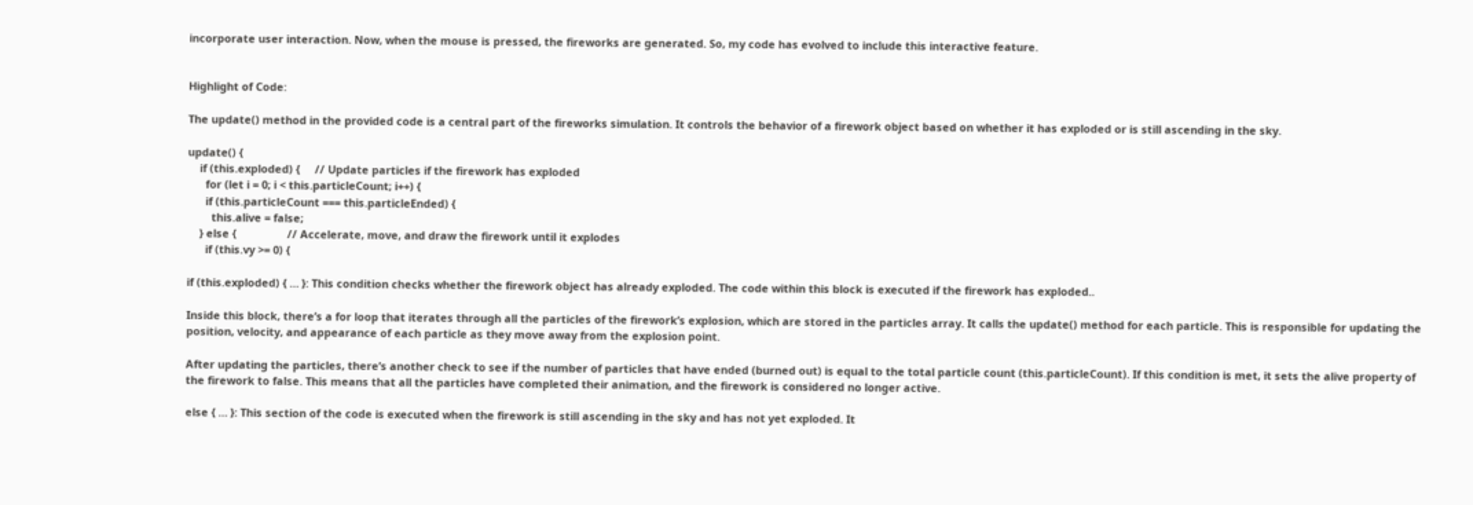incorporate user interaction. Now, when the mouse is pressed, the fireworks are generated. So, my code has evolved to include this interactive feature.


Highlight of Code:

The update() method in the provided code is a central part of the fireworks simulation. It controls the behavior of a firework object based on whether it has exploded or is still ascending in the sky.

update() {
    if (this.exploded) {     // Update particles if the firework has exploded
      for (let i = 0; i < this.particleCount; i++) {
      if (this.particleCount === this.particleEnded) {
        this.alive = false;
    } else {                 // Accelerate, move, and draw the firework until it explodes
      if (this.vy >= 0) {

if (this.exploded) { … }: This condition checks whether the firework object has already exploded. The code within this block is executed if the firework has exploded..

Inside this block, there’s a for loop that iterates through all the particles of the firework’s explosion, which are stored in the particles array. It calls the update() method for each particle. This is responsible for updating the position, velocity, and appearance of each particle as they move away from the explosion point.

After updating the particles, there’s another check to see if the number of particles that have ended (burned out) is equal to the total particle count (this.particleCount). If this condition is met, it sets the alive property of the firework to false. This means that all the particles have completed their animation, and the firework is considered no longer active.

else { … }: This section of the code is executed when the firework is still ascending in the sky and has not yet exploded. It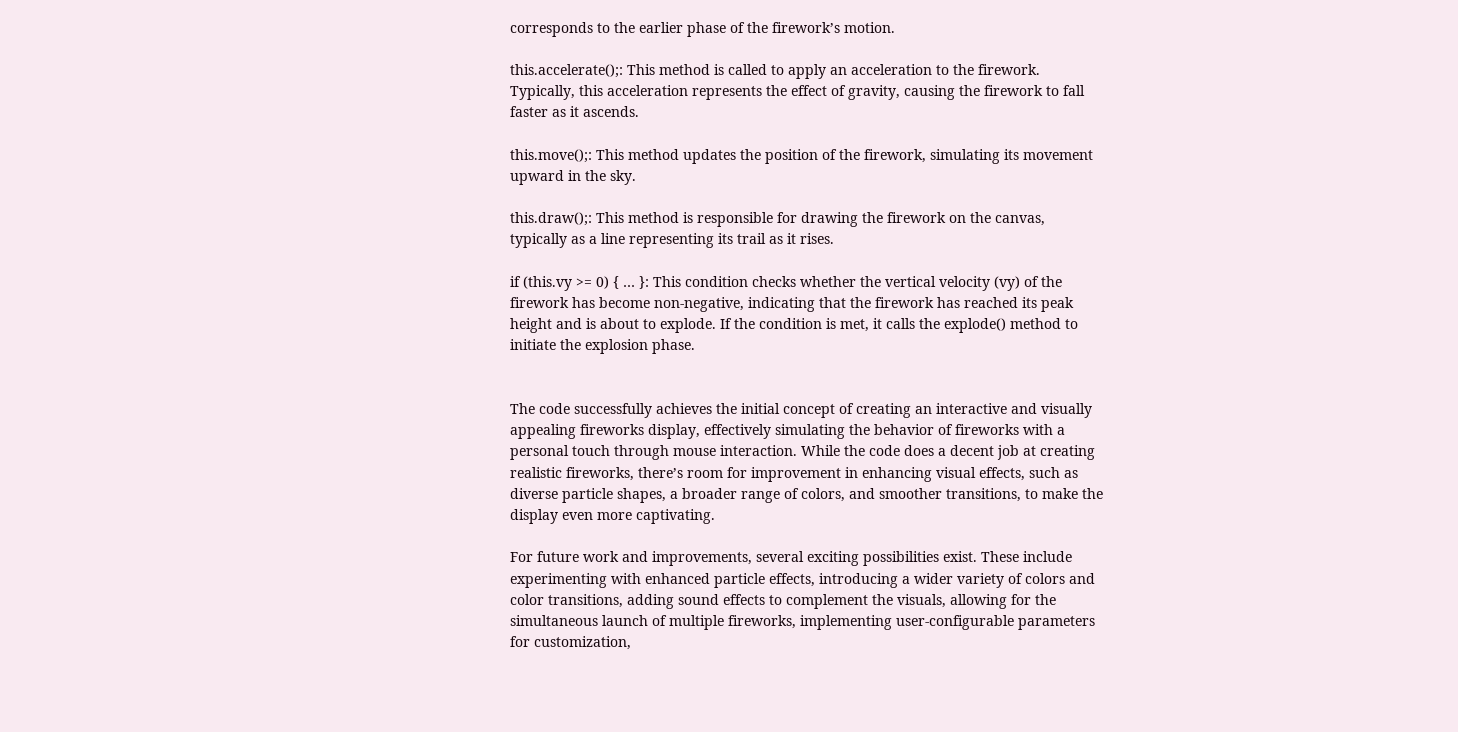corresponds to the earlier phase of the firework’s motion.

this.accelerate();: This method is called to apply an acceleration to the firework. Typically, this acceleration represents the effect of gravity, causing the firework to fall faster as it ascends.

this.move();: This method updates the position of the firework, simulating its movement upward in the sky.

this.draw();: This method is responsible for drawing the firework on the canvas, typically as a line representing its trail as it rises.

if (this.vy >= 0) { … }: This condition checks whether the vertical velocity (vy) of the firework has become non-negative, indicating that the firework has reached its peak height and is about to explode. If the condition is met, it calls the explode() method to initiate the explosion phase.


The code successfully achieves the initial concept of creating an interactive and visually appealing fireworks display, effectively simulating the behavior of fireworks with a personal touch through mouse interaction. While the code does a decent job at creating realistic fireworks, there’s room for improvement in enhancing visual effects, such as diverse particle shapes, a broader range of colors, and smoother transitions, to make the display even more captivating.

For future work and improvements, several exciting possibilities exist. These include experimenting with enhanced particle effects, introducing a wider variety of colors and color transitions, adding sound effects to complement the visuals, allowing for the simultaneous launch of multiple fireworks, implementing user-configurable parameters for customization,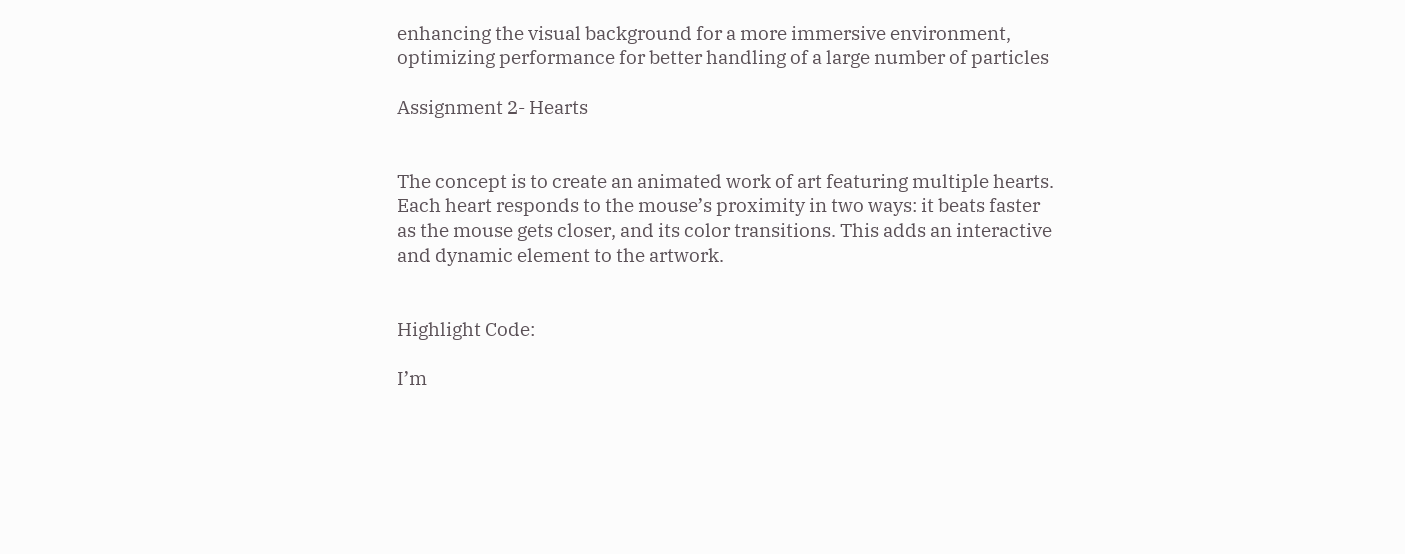enhancing the visual background for a more immersive environment, optimizing performance for better handling of a large number of particles

Assignment 2- Hearts


The concept is to create an animated work of art featuring multiple hearts. Each heart responds to the mouse’s proximity in two ways: it beats faster as the mouse gets closer, and its color transitions. This adds an interactive and dynamic element to the artwork.


Highlight Code:

I’m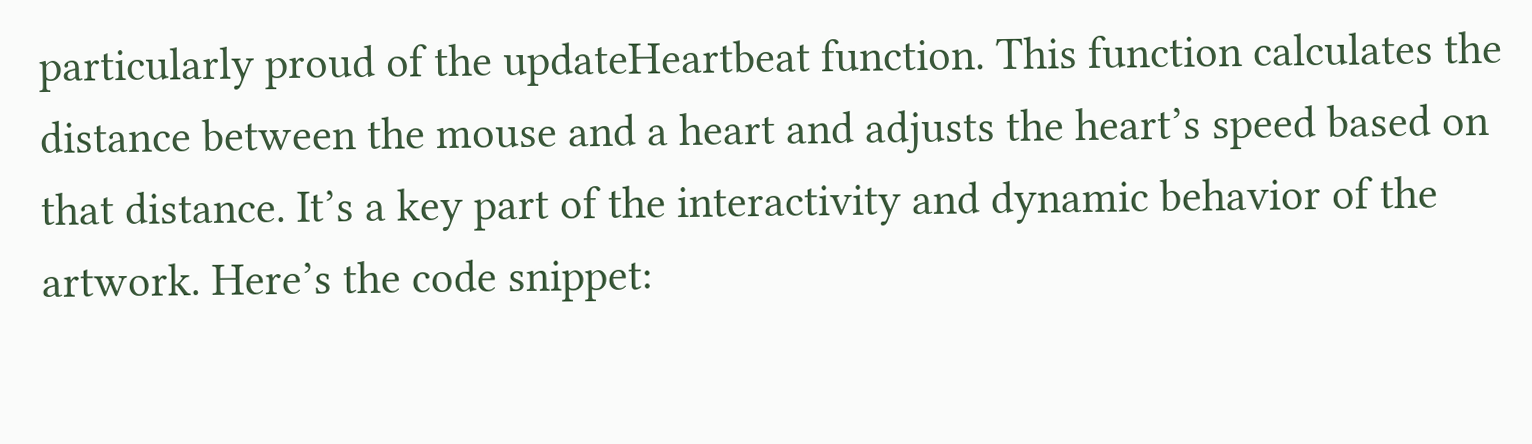particularly proud of the updateHeartbeat function. This function calculates the distance between the mouse and a heart and adjusts the heart’s speed based on that distance. It’s a key part of the interactivity and dynamic behavior of the artwork. Here’s the code snippet: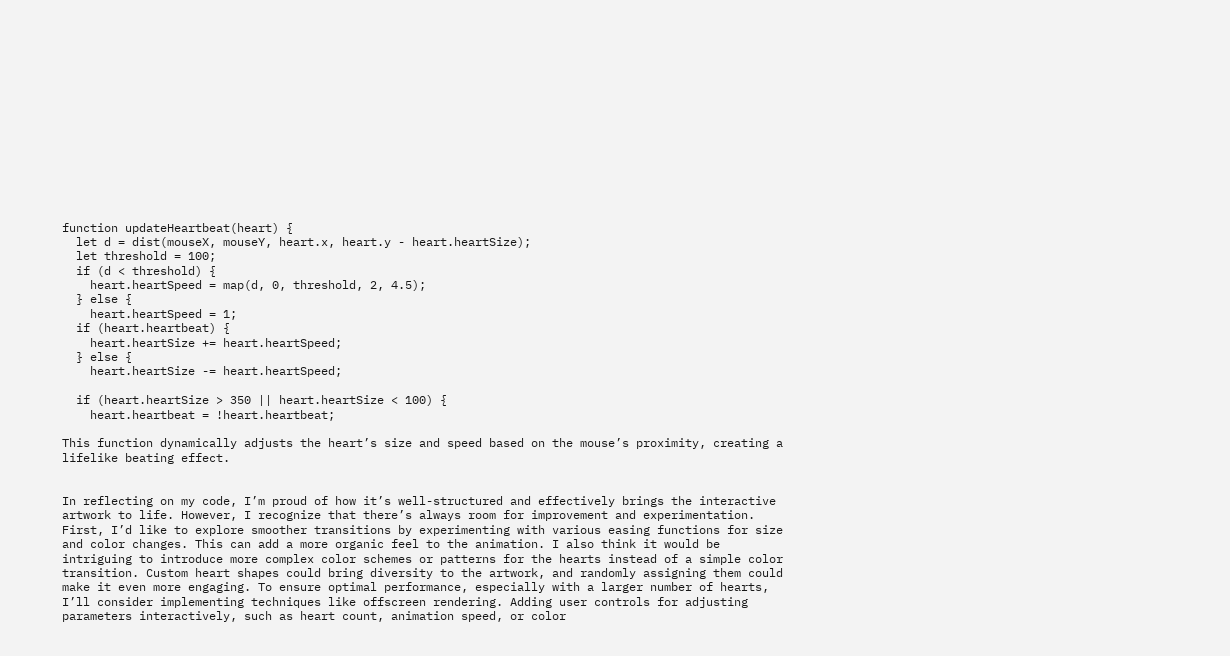function updateHeartbeat(heart) {
  let d = dist(mouseX, mouseY, heart.x, heart.y - heart.heartSize);
  let threshold = 100;
  if (d < threshold) {
    heart.heartSpeed = map(d, 0, threshold, 2, 4.5);
  } else {
    heart.heartSpeed = 1;
  if (heart.heartbeat) {
    heart.heartSize += heart.heartSpeed;
  } else {
    heart.heartSize -= heart.heartSpeed;

  if (heart.heartSize > 350 || heart.heartSize < 100) {
    heart.heartbeat = !heart.heartbeat;

This function dynamically adjusts the heart’s size and speed based on the mouse’s proximity, creating a lifelike beating effect.


In reflecting on my code, I’m proud of how it’s well-structured and effectively brings the interactive artwork to life. However, I recognize that there’s always room for improvement and experimentation. First, I’d like to explore smoother transitions by experimenting with various easing functions for size and color changes. This can add a more organic feel to the animation. I also think it would be intriguing to introduce more complex color schemes or patterns for the hearts instead of a simple color transition. Custom heart shapes could bring diversity to the artwork, and randomly assigning them could make it even more engaging. To ensure optimal performance, especially with a larger number of hearts, I’ll consider implementing techniques like offscreen rendering. Adding user controls for adjusting parameters interactively, such as heart count, animation speed, or color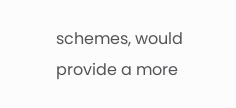schemes, would provide a more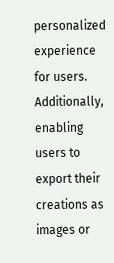personalized experience for users. Additionally, enabling users to export their creations as images or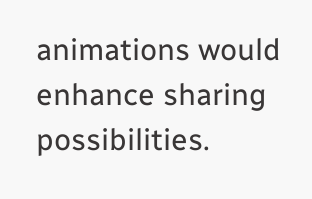animations would enhance sharing possibilities.